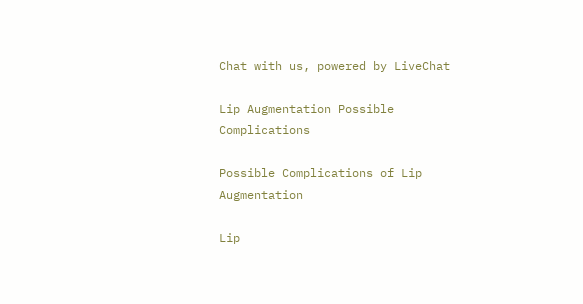Chat with us, powered by LiveChat

Lip Augmentation Possible Complications

Possible Complications of Lip Augmentation

Lip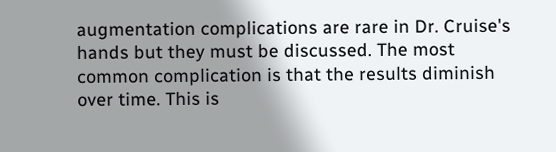augmentation complications are rare in Dr. Cruise's hands but they must be discussed. The most common complication is that the results diminish over time. This is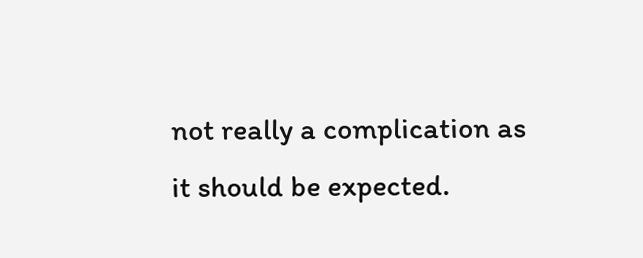not really a complication as it should be expected.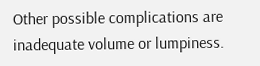Other possible complications are inadequate volume or lumpiness.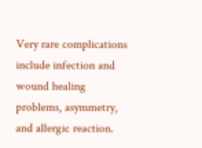Very rare complications include infection and wound healing problems, asymmetry, and allergic reaction.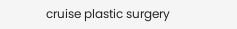cruise plastic surgery